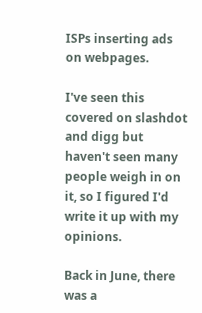ISPs inserting ads on webpages.

I've seen this covered on slashdot and digg but haven't seen many people weigh in on it, so I figured I'd write it up with my opinions.

Back in June, there was a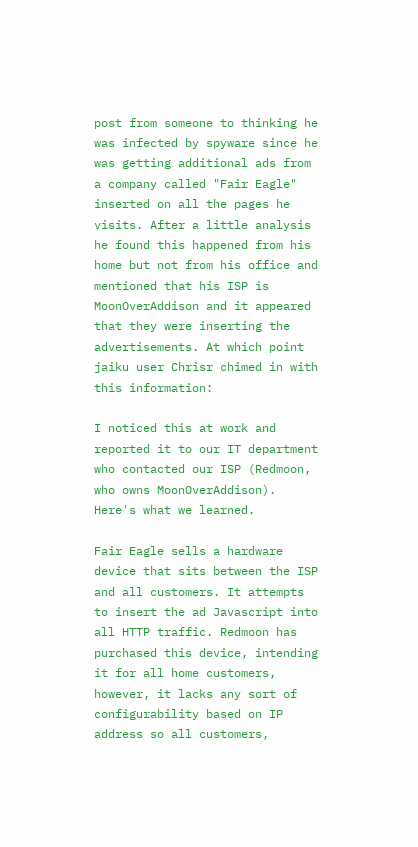post from someone to thinking he was infected by spyware since he was getting additional ads from a company called "Fair Eagle" inserted on all the pages he visits. After a little analysis he found this happened from his home but not from his office and mentioned that his ISP is MoonOverAddison and it appeared that they were inserting the advertisements. At which point jaiku user Chrisr chimed in with this information:

I noticed this at work and reported it to our IT department who contacted our ISP (Redmoon, who owns MoonOverAddison). Here's what we learned.

Fair Eagle sells a hardware device that sits between the ISP and all customers. It attempts to insert the ad Javascript into all HTTP traffic. Redmoon has purchased this device, intending it for all home customers, however, it lacks any sort of configurability based on IP address so all customers,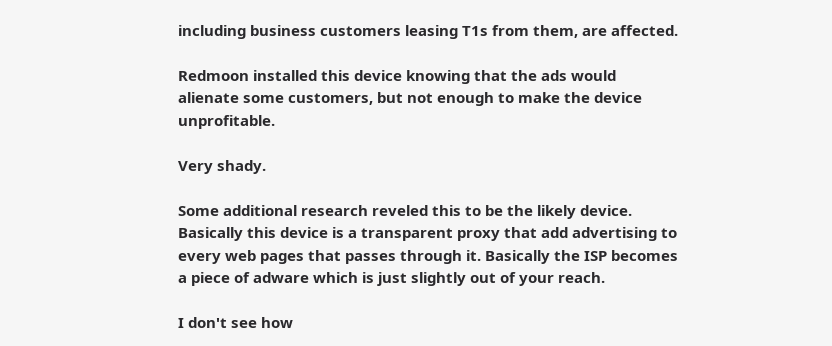including business customers leasing T1s from them, are affected.

Redmoon installed this device knowing that the ads would alienate some customers, but not enough to make the device unprofitable.

Very shady.

Some additional research reveled this to be the likely device. Basically this device is a transparent proxy that add advertising to every web pages that passes through it. Basically the ISP becomes a piece of adware which is just slightly out of your reach.

I don't see how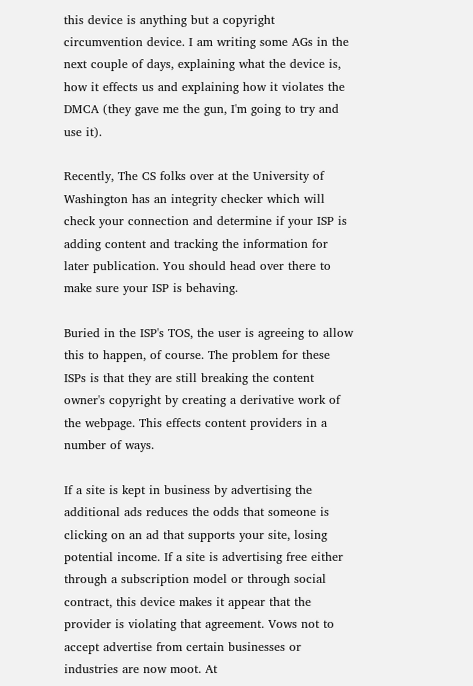this device is anything but a copyright circumvention device. I am writing some AGs in the next couple of days, explaining what the device is, how it effects us and explaining how it violates the DMCA (they gave me the gun, I'm going to try and use it).

Recently, The CS folks over at the University of Washington has an integrity checker which will check your connection and determine if your ISP is adding content and tracking the information for later publication. You should head over there to make sure your ISP is behaving.

Buried in the ISP's TOS, the user is agreeing to allow this to happen, of course. The problem for these ISPs is that they are still breaking the content owner's copyright by creating a derivative work of the webpage. This effects content providers in a number of ways.

If a site is kept in business by advertising the additional ads reduces the odds that someone is clicking on an ad that supports your site, losing potential income. If a site is advertising free either through a subscription model or through social contract, this device makes it appear that the provider is violating that agreement. Vows not to accept advertise from certain businesses or industries are now moot. At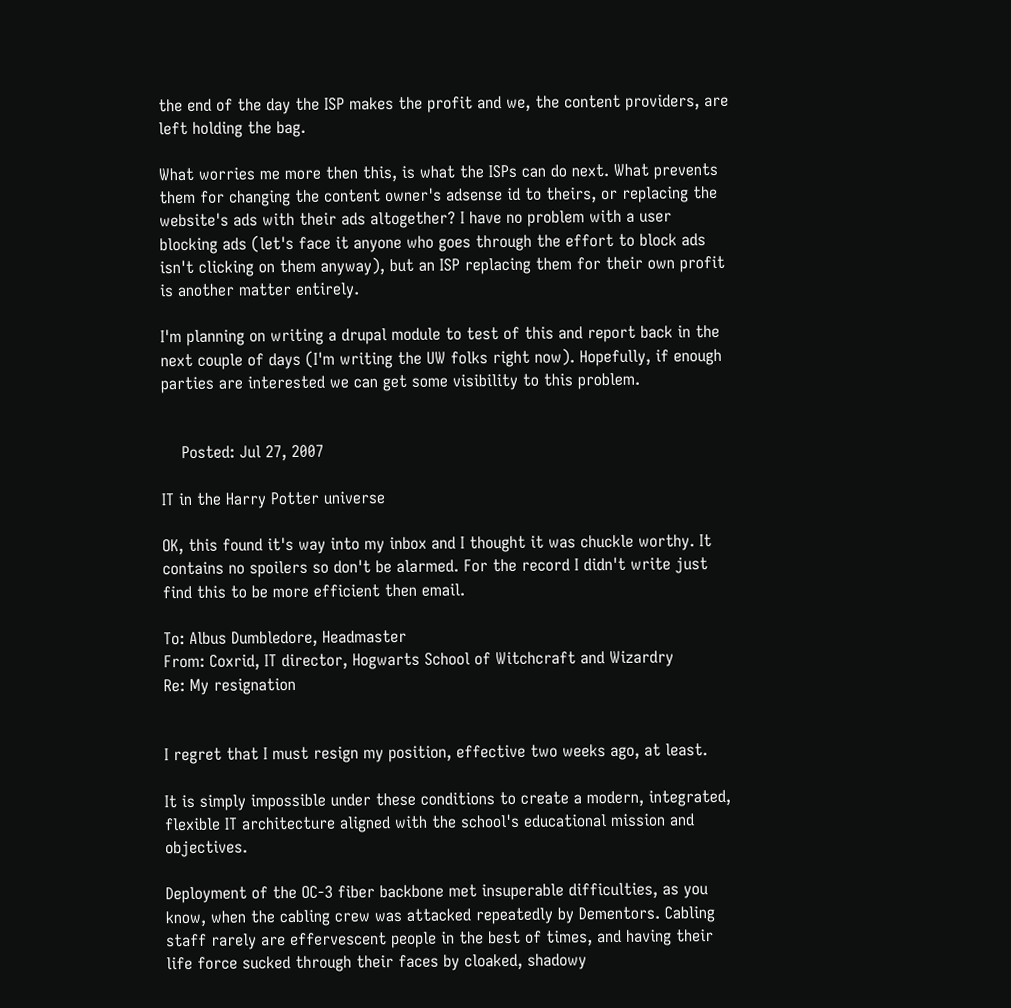the end of the day the ISP makes the profit and we, the content providers, are left holding the bag.

What worries me more then this, is what the ISPs can do next. What prevents them for changing the content owner's adsense id to theirs, or replacing the website's ads with their ads altogether? I have no problem with a user blocking ads (let's face it anyone who goes through the effort to block ads isn't clicking on them anyway), but an ISP replacing them for their own profit is another matter entirely.

I'm planning on writing a drupal module to test of this and report back in the next couple of days (I'm writing the UW folks right now). Hopefully, if enough parties are interested we can get some visibility to this problem.


    Posted: Jul 27, 2007

IT in the Harry Potter universe

OK, this found it's way into my inbox and I thought it was chuckle worthy. It contains no spoilers so don't be alarmed. For the record I didn't write just find this to be more efficient then email.

To: Albus Dumbledore, Headmaster
From: Coxrid, IT director, Hogwarts School of Witchcraft and Wizardry
Re: My resignation


I regret that I must resign my position, effective two weeks ago, at least.

It is simply impossible under these conditions to create a modern, integrated, flexible IT architecture aligned with the school's educational mission and objectives.

Deployment of the OC-3 fiber backbone met insuperable difficulties, as you know, when the cabling crew was attacked repeatedly by Dementors. Cabling staff rarely are effervescent people in the best of times, and having their life force sucked through their faces by cloaked, shadowy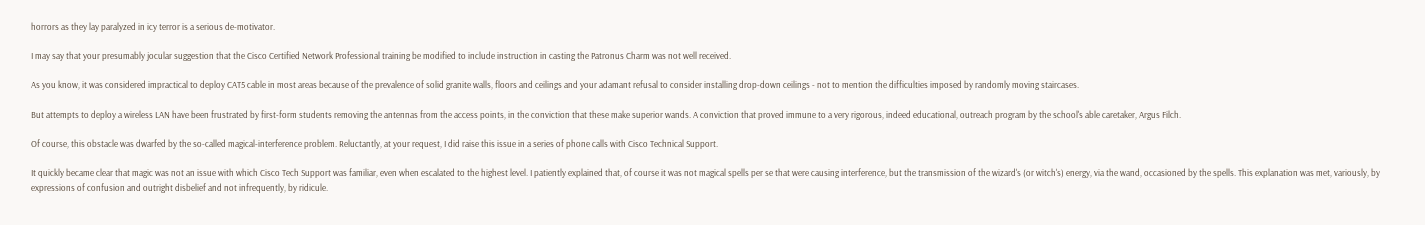horrors as they lay paralyzed in icy terror is a serious de-motivator.

I may say that your presumably jocular suggestion that the Cisco Certified Network Professional training be modified to include instruction in casting the Patronus Charm was not well received.

As you know, it was considered impractical to deploy CAT5 cable in most areas because of the prevalence of solid granite walls, floors and ceilings and your adamant refusal to consider installing drop-down ceilings - not to mention the difficulties imposed by randomly moving staircases.

But attempts to deploy a wireless LAN have been frustrated by first-form students removing the antennas from the access points, in the conviction that these make superior wands. A conviction that proved immune to a very rigorous, indeed educational, outreach program by the school's able caretaker, Argus Filch.

Of course, this obstacle was dwarfed by the so-called magical-interference problem. Reluctantly, at your request, I did raise this issue in a series of phone calls with Cisco Technical Support.

It quickly became clear that magic was not an issue with which Cisco Tech Support was familiar, even when escalated to the highest level. I patiently explained that, of course it was not magical spells per se that were causing interference, but the transmission of the wizard's (or witch's) energy, via the wand, occasioned by the spells. This explanation was met, variously, by expressions of confusion and outright disbelief and not infrequently, by ridicule.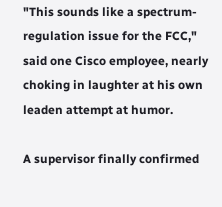"This sounds like a spectrum-regulation issue for the FCC," said one Cisco employee, nearly choking in laughter at his own leaden attempt at humor.

A supervisor finally confirmed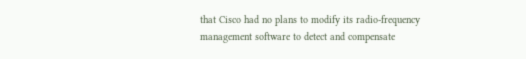that Cisco had no plans to modify its radio-frequency management software to detect and compensate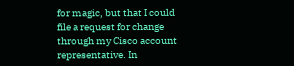for magic, but that I could file a request for change through my Cisco account representative. In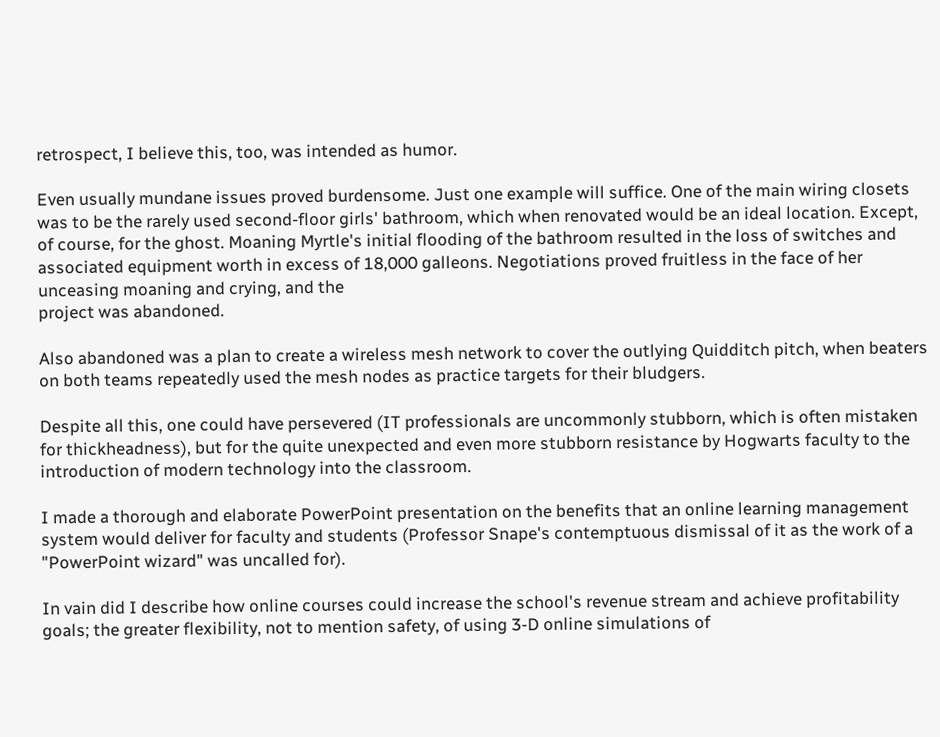retrospect, I believe this, too, was intended as humor.

Even usually mundane issues proved burdensome. Just one example will suffice. One of the main wiring closets was to be the rarely used second-floor girls' bathroom, which when renovated would be an ideal location. Except, of course, for the ghost. Moaning Myrtle's initial flooding of the bathroom resulted in the loss of switches and associated equipment worth in excess of 18,000 galleons. Negotiations proved fruitless in the face of her unceasing moaning and crying, and the
project was abandoned.

Also abandoned was a plan to create a wireless mesh network to cover the outlying Quidditch pitch, when beaters on both teams repeatedly used the mesh nodes as practice targets for their bludgers.

Despite all this, one could have persevered (IT professionals are uncommonly stubborn, which is often mistaken for thickheadness), but for the quite unexpected and even more stubborn resistance by Hogwarts faculty to the introduction of modern technology into the classroom.

I made a thorough and elaborate PowerPoint presentation on the benefits that an online learning management system would deliver for faculty and students (Professor Snape's contemptuous dismissal of it as the work of a "PowerPoint wizard" was uncalled for).

In vain did I describe how online courses could increase the school's revenue stream and achieve profitability goals; the greater flexibility, not to mention safety, of using 3-D online simulations of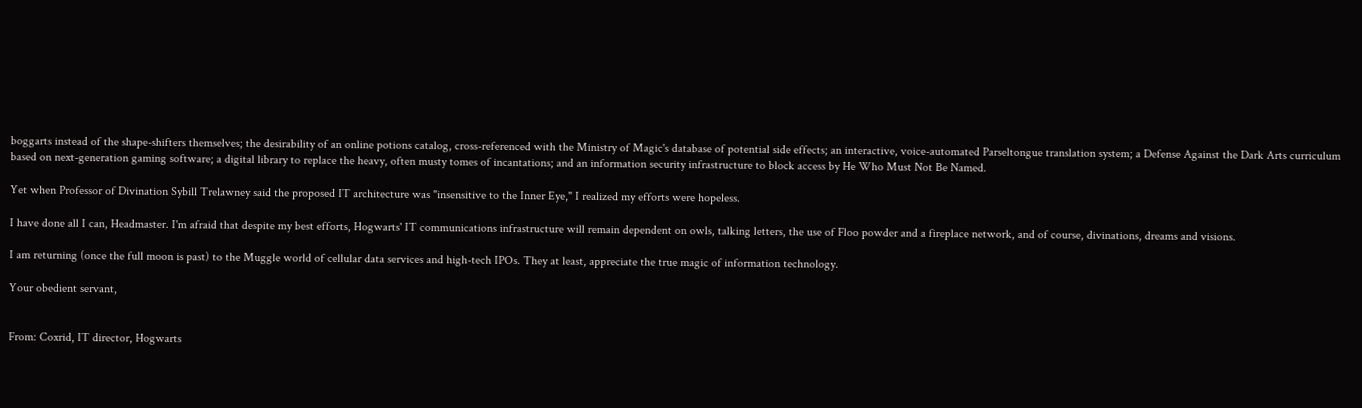boggarts instead of the shape-shifters themselves; the desirability of an online potions catalog, cross-referenced with the Ministry of Magic's database of potential side effects; an interactive, voice-automated Parseltongue translation system; a Defense Against the Dark Arts curriculum based on next-generation gaming software; a digital library to replace the heavy, often musty tomes of incantations; and an information security infrastructure to block access by He Who Must Not Be Named.

Yet when Professor of Divination Sybill Trelawney said the proposed IT architecture was "insensitive to the Inner Eye," I realized my efforts were hopeless.

I have done all I can, Headmaster. I'm afraid that despite my best efforts, Hogwarts' IT communications infrastructure will remain dependent on owls, talking letters, the use of Floo powder and a fireplace network, and of course, divinations, dreams and visions.

I am returning (once the full moon is past) to the Muggle world of cellular data services and high-tech IPOs. They at least, appreciate the true magic of information technology.

Your obedient servant,


From: Coxrid, IT director, Hogwarts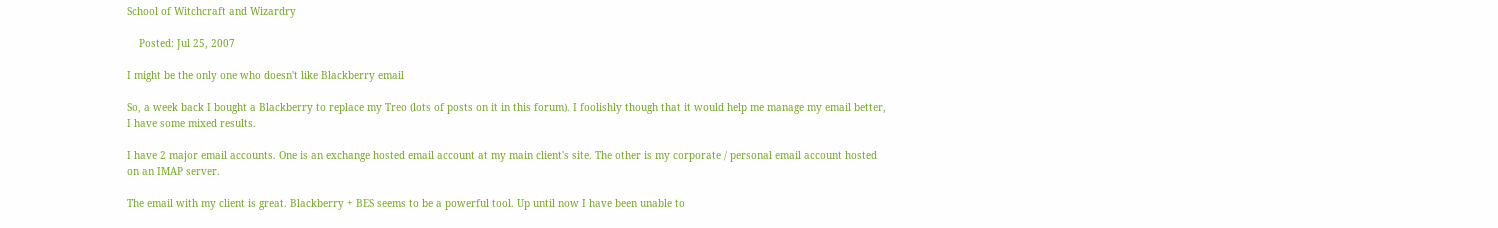School of Witchcraft and Wizardry

    Posted: Jul 25, 2007

I might be the only one who doesn't like Blackberry email

So, a week back I bought a Blackberry to replace my Treo (lots of posts on it in this forum). I foolishly though that it would help me manage my email better, I have some mixed results.

I have 2 major email accounts. One is an exchange hosted email account at my main client's site. The other is my corporate / personal email account hosted on an IMAP server.

The email with my client is great. Blackberry + BES seems to be a powerful tool. Up until now I have been unable to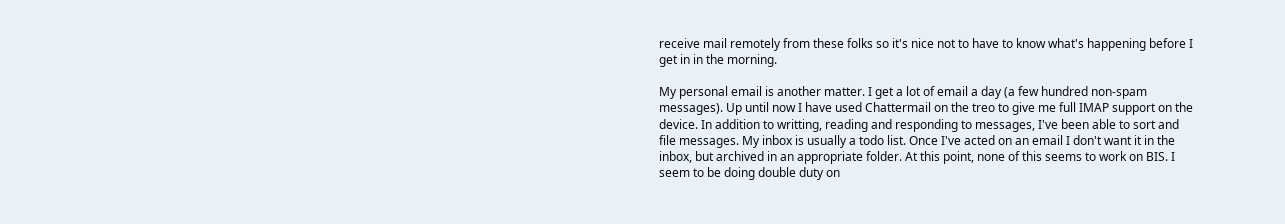receive mail remotely from these folks so it's nice not to have to know what's happening before I get in in the morning.

My personal email is another matter. I get a lot of email a day (a few hundred non-spam messages). Up until now I have used Chattermail on the treo to give me full IMAP support on the device. In addition to writting, reading and responding to messages, I've been able to sort and file messages. My inbox is usually a todo list. Once I've acted on an email I don't want it in the inbox, but archived in an appropriate folder. At this point, none of this seems to work on BIS. I seem to be doing double duty on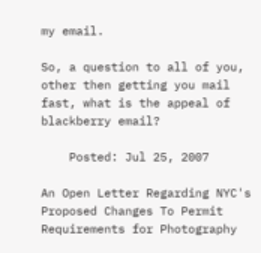my email.

So, a question to all of you, other then getting you mail fast, what is the appeal of blackberry email?

    Posted: Jul 25, 2007

An Open Letter Regarding NYC's Proposed Changes To Permit Requirements for Photography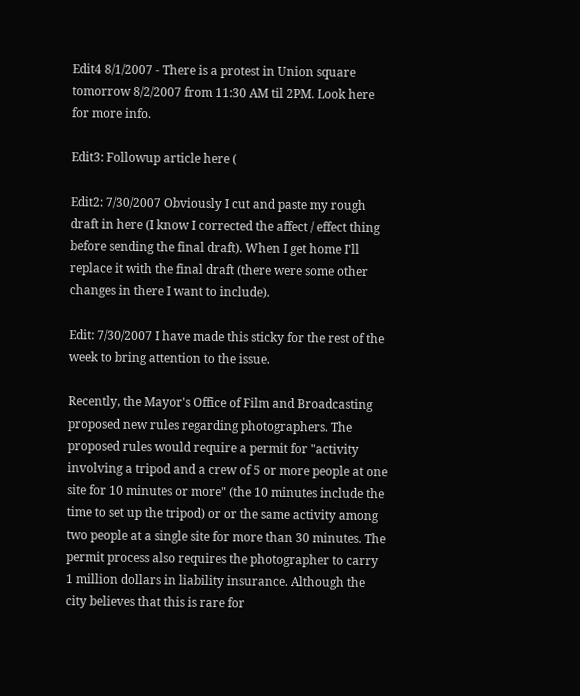Edit4 8/1/2007 - There is a protest in Union square tomorrow 8/2/2007 from 11:30 AM til 2PM. Look here for more info.

Edit3: Followup article here (

Edit2: 7/30/2007 Obviously I cut and paste my rough draft in here (I know I corrected the affect / effect thing before sending the final draft). When I get home I'll replace it with the final draft (there were some other changes in there I want to include).

Edit: 7/30/2007 I have made this sticky for the rest of the week to bring attention to the issue.

Recently, the Mayor's Office of Film and Broadcasting proposed new rules regarding photographers. The proposed rules would require a permit for "activity involving a tripod and a crew of 5 or more people at one site for 10 minutes or more" (the 10 minutes include the time to set up the tripod) or or the same activity among two people at a single site for more than 30 minutes. The permit process also requires the photographer to carry 1 million dollars in liability insurance. Although the city believes that this is rare for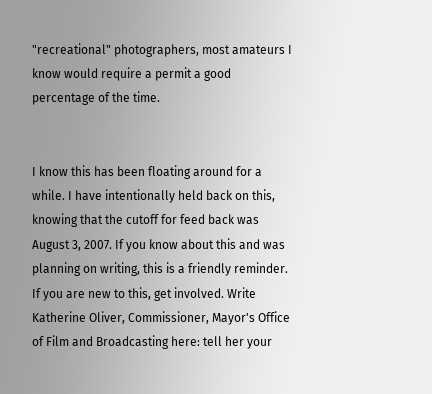"recreational" photographers, most amateurs I know would require a permit a good percentage of the time.


I know this has been floating around for a while. I have intentionally held back on this, knowing that the cutoff for feed back was August 3, 2007. If you know about this and was planning on writing, this is a friendly reminder. If you are new to this, get involved. Write Katherine Oliver, Commissioner, Mayor's Office of Film and Broadcasting here: tell her your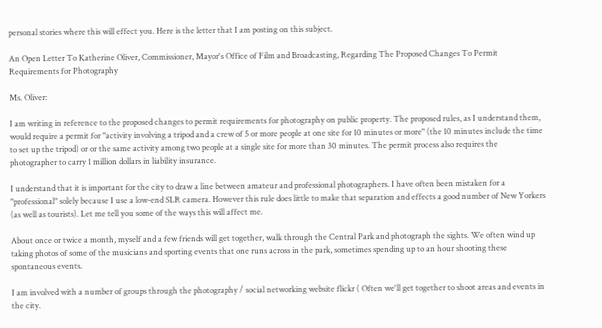personal stories where this will effect you. Here is the letter that I am posting on this subject.

An Open Letter To Katherine Oliver, Commissioner, Mayor's Office of Film and Broadcasting, Regarding The Proposed Changes To Permit Requirements for Photography

Ms. Oliver:

I am writing in reference to the proposed changes to permit requirements for photography on public property. The proposed rules, as I understand them, would require a permit for "activity involving a tripod and a crew of 5 or more people at one site for 10 minutes or more" (the 10 minutes include the time to set up the tripod) or or the same activity among two people at a single site for more than 30 minutes. The permit process also requires the photographer to carry 1 million dollars in liability insurance.

I understand that it is important for the city to draw a line between amateur and professional photographers. I have often been mistaken for a "professional" solely because I use a low-end SLR camera. However this rule does little to make that separation and effects a good number of New Yorkers (as well as tourists). Let me tell you some of the ways this will affect me.

About once or twice a month, myself and a few friends will get together, walk through the Central Park and photograph the sights. We often wind up taking photos of some of the musicians and sporting events that one runs across in the park, sometimes spending up to an hour shooting these spontaneous events.

I am involved with a number of groups through the photography / social networking website flickr ( Often we'll get together to shoot areas and events in the city.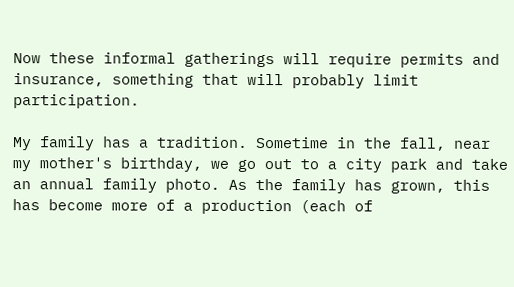Now these informal gatherings will require permits and insurance, something that will probably limit participation.

My family has a tradition. Sometime in the fall, near my mother's birthday, we go out to a city park and take an annual family photo. As the family has grown, this has become more of a production (each of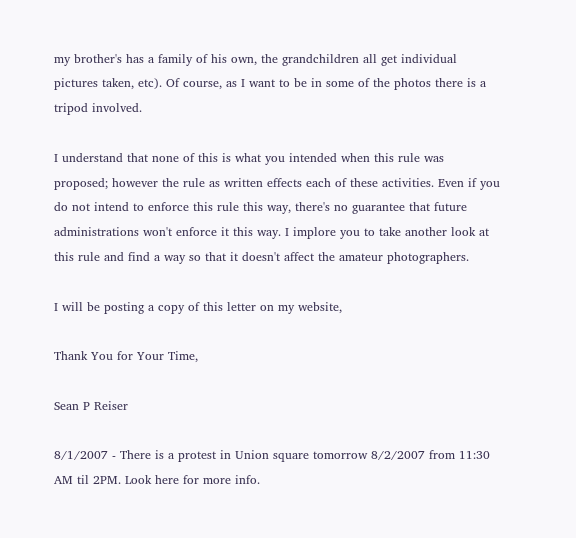my brother's has a family of his own, the grandchildren all get individual pictures taken, etc). Of course, as I want to be in some of the photos there is a tripod involved.

I understand that none of this is what you intended when this rule was proposed; however the rule as written effects each of these activities. Even if you do not intend to enforce this rule this way, there's no guarantee that future administrations won't enforce it this way. I implore you to take another look at this rule and find a way so that it doesn't affect the amateur photographers.

I will be posting a copy of this letter on my website,

Thank You for Your Time,

Sean P Reiser

8/1/2007 - There is a protest in Union square tomorrow 8/2/2007 from 11:30 AM til 2PM. Look here for more info.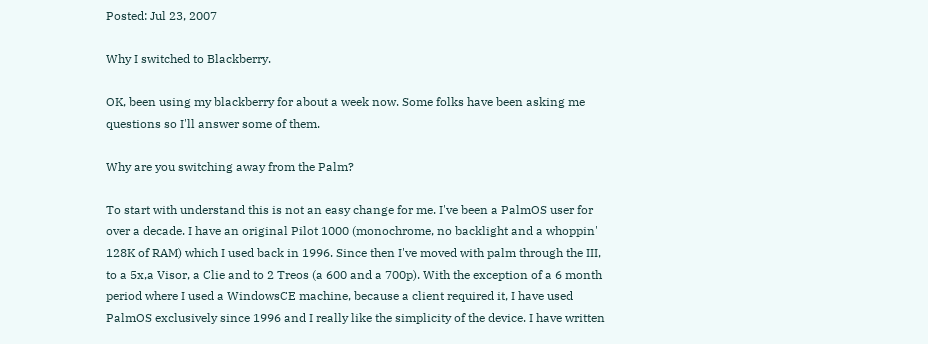Posted: Jul 23, 2007

Why I switched to Blackberry.

OK, been using my blackberry for about a week now. Some folks have been asking me questions so I'll answer some of them.

Why are you switching away from the Palm?

To start with understand this is not an easy change for me. I've been a PalmOS user for over a decade. I have an original Pilot 1000 (monochrome, no backlight and a whoppin' 128K of RAM) which I used back in 1996. Since then I've moved with palm through the III, to a 5x,a Visor, a Clie and to 2 Treos (a 600 and a 700p). With the exception of a 6 month period where I used a WindowsCE machine, because a client required it, I have used PalmOS exclusively since 1996 and I really like the simplicity of the device. I have written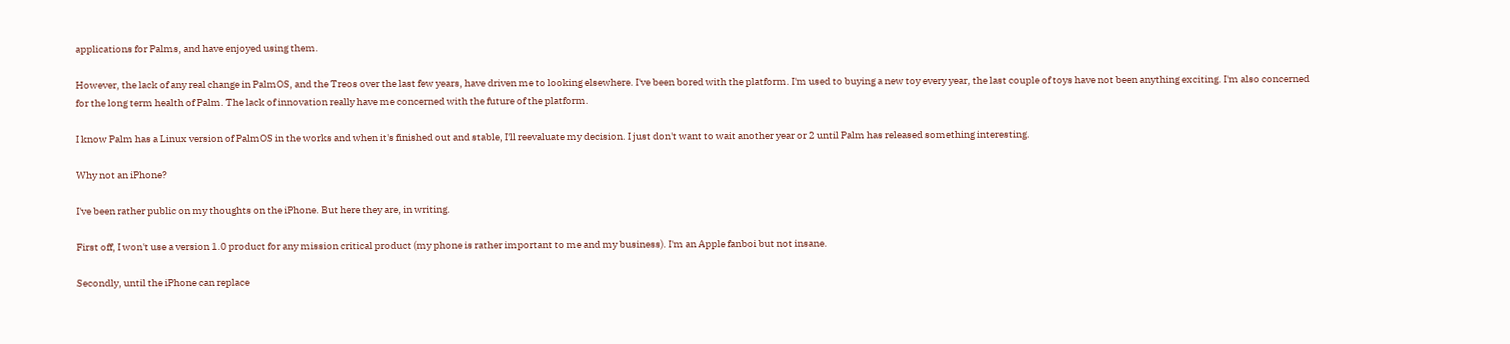applications for Palms, and have enjoyed using them.

However, the lack of any real change in PalmOS, and the Treos over the last few years, have driven me to looking elsewhere. I've been bored with the platform. I'm used to buying a new toy every year, the last couple of toys have not been anything exciting. I'm also concerned for the long term health of Palm. The lack of innovation really have me concerned with the future of the platform.

I know Palm has a Linux version of PalmOS in the works and when it's finished out and stable, I'll reevaluate my decision. I just don't want to wait another year or 2 until Palm has released something interesting.

Why not an iPhone?

I've been rather public on my thoughts on the iPhone. But here they are, in writing.

First off, I won't use a version 1.0 product for any mission critical product (my phone is rather important to me and my business). I'm an Apple fanboi but not insane.

Secondly, until the iPhone can replace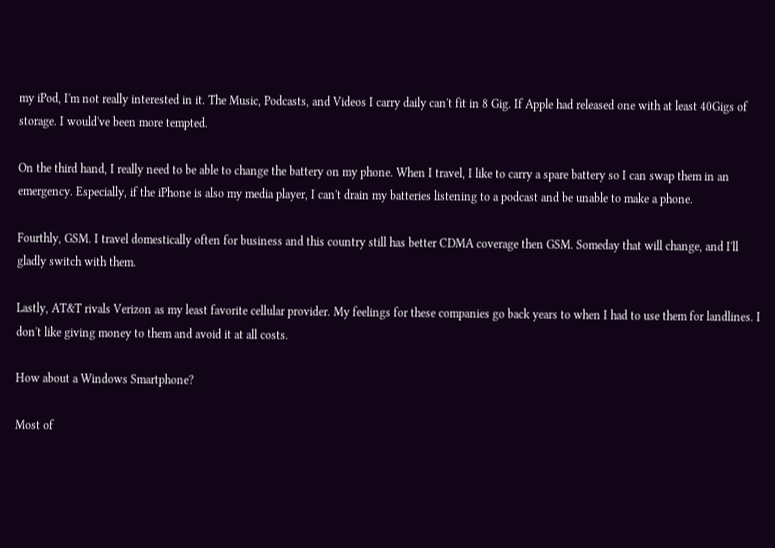my iPod, I'm not really interested in it. The Music, Podcasts, and Videos I carry daily can't fit in 8 Gig. If Apple had released one with at least 40Gigs of storage. I would've been more tempted.

On the third hand, I really need to be able to change the battery on my phone. When I travel, I like to carry a spare battery so I can swap them in an emergency. Especially, if the iPhone is also my media player, I can't drain my batteries listening to a podcast and be unable to make a phone.

Fourthly, GSM. I travel domestically often for business and this country still has better CDMA coverage then GSM. Someday that will change, and I'll gladly switch with them.

Lastly, AT&T rivals Verizon as my least favorite cellular provider. My feelings for these companies go back years to when I had to use them for landlines. I don't like giving money to them and avoid it at all costs.

How about a Windows Smartphone?

Most of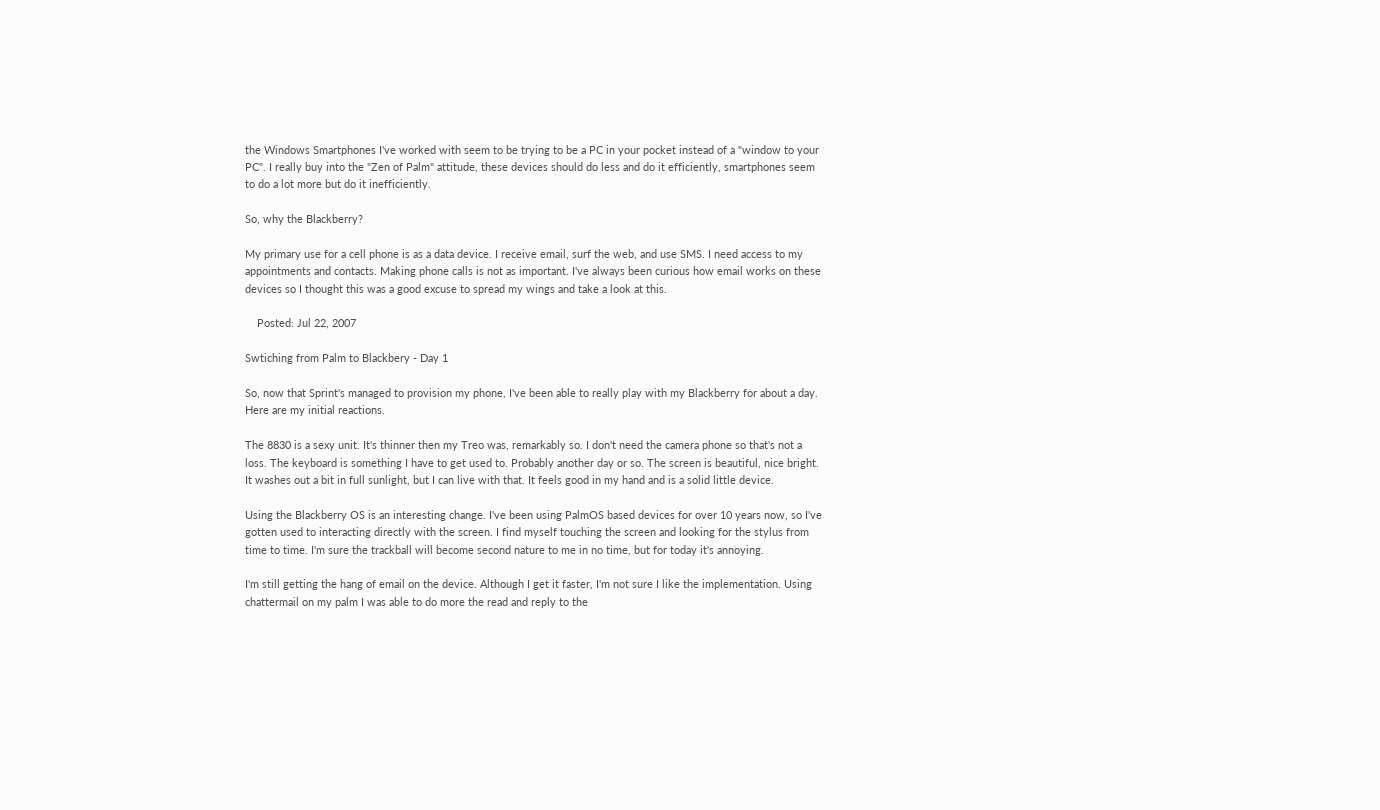the Windows Smartphones I've worked with seem to be trying to be a PC in your pocket instead of a "window to your PC". I really buy into the "Zen of Palm" attitude, these devices should do less and do it efficiently, smartphones seem to do a lot more but do it inefficiently.

So, why the Blackberry?

My primary use for a cell phone is as a data device. I receive email, surf the web, and use SMS. I need access to my appointments and contacts. Making phone calls is not as important. I've always been curious how email works on these devices so I thought this was a good excuse to spread my wings and take a look at this.

    Posted: Jul 22, 2007

Swtiching from Palm to Blackbery - Day 1

So, now that Sprint's managed to provision my phone, I've been able to really play with my Blackberry for about a day. Here are my initial reactions.

The 8830 is a sexy unit. It's thinner then my Treo was, remarkably so. I don't need the camera phone so that's not a loss. The keyboard is something I have to get used to. Probably another day or so. The screen is beautiful, nice bright. It washes out a bit in full sunlight, but I can live with that. It feels good in my hand and is a solid little device.

Using the Blackberry OS is an interesting change. I've been using PalmOS based devices for over 10 years now, so I've gotten used to interacting directly with the screen. I find myself touching the screen and looking for the stylus from time to time. I'm sure the trackball will become second nature to me in no time, but for today it's annoying.

I'm still getting the hang of email on the device. Although I get it faster, I'm not sure I like the implementation. Using chattermail on my palm I was able to do more the read and reply to the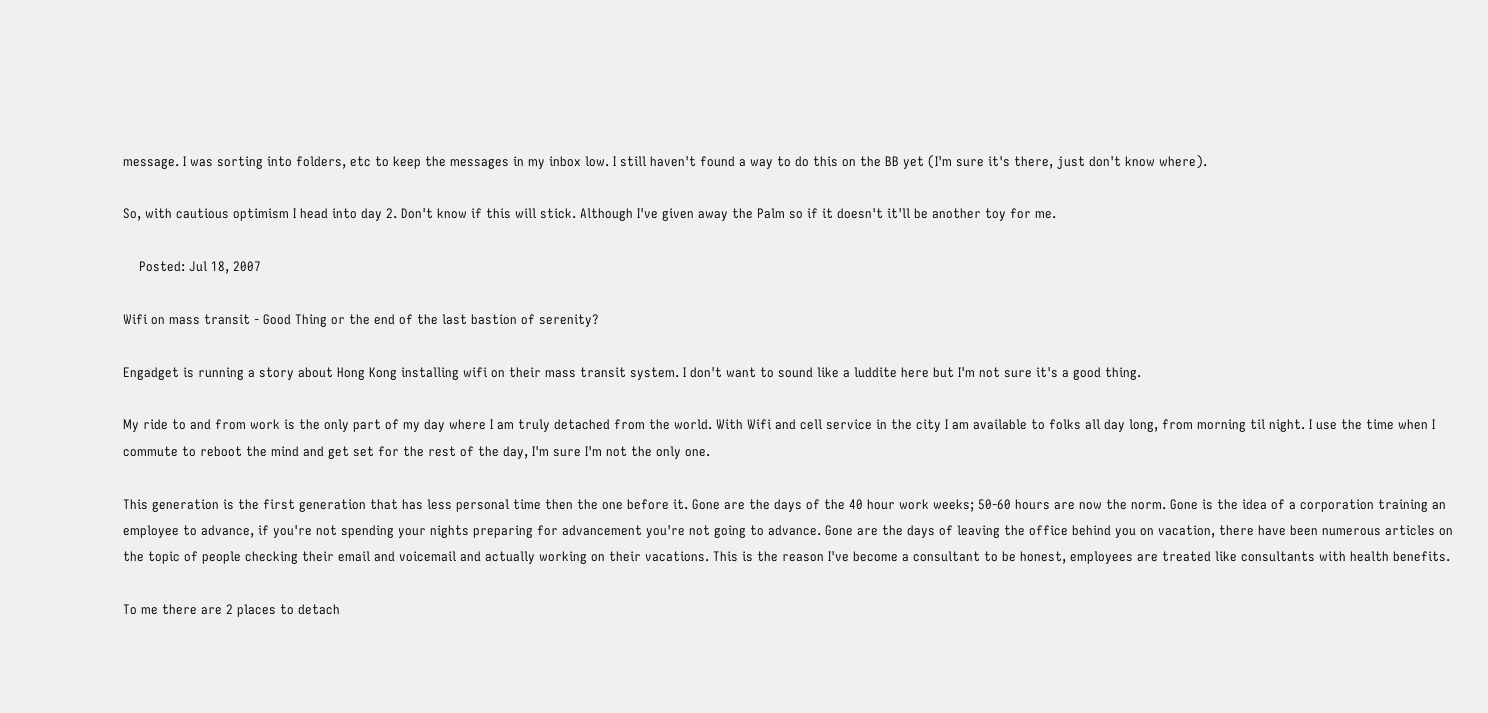message. I was sorting into folders, etc to keep the messages in my inbox low. I still haven't found a way to do this on the BB yet (I'm sure it's there, just don't know where).

So, with cautious optimism I head into day 2. Don't know if this will stick. Although I've given away the Palm so if it doesn't it'll be another toy for me.

    Posted: Jul 18, 2007

Wifi on mass transit - Good Thing or the end of the last bastion of serenity?

Engadget is running a story about Hong Kong installing wifi on their mass transit system. I don't want to sound like a luddite here but I'm not sure it's a good thing.

My ride to and from work is the only part of my day where I am truly detached from the world. With Wifi and cell service in the city I am available to folks all day long, from morning til night. I use the time when I commute to reboot the mind and get set for the rest of the day, I'm sure I'm not the only one.

This generation is the first generation that has less personal time then the one before it. Gone are the days of the 40 hour work weeks; 50-60 hours are now the norm. Gone is the idea of a corporation training an employee to advance, if you're not spending your nights preparing for advancement you're not going to advance. Gone are the days of leaving the office behind you on vacation, there have been numerous articles on the topic of people checking their email and voicemail and actually working on their vacations. This is the reason I've become a consultant to be honest, employees are treated like consultants with health benefits.

To me there are 2 places to detach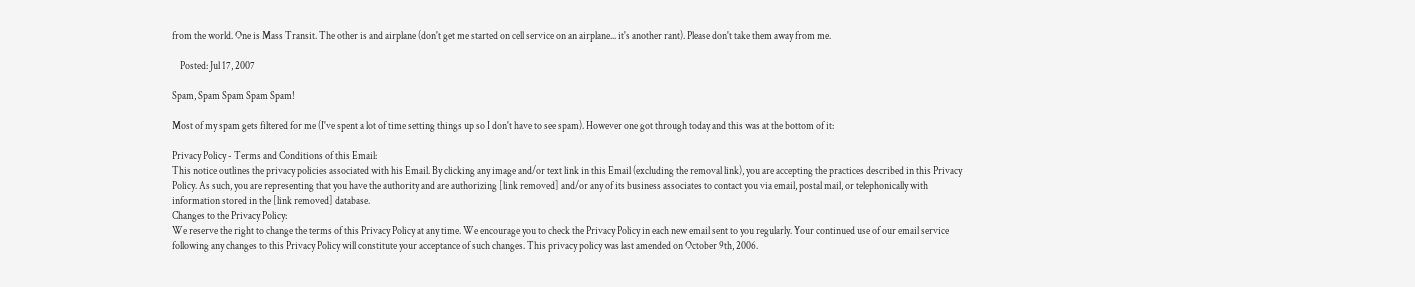from the world. One is Mass Transit. The other is and airplane (don't get me started on cell service on an airplane... it's another rant). Please don't take them away from me.

    Posted: Jul 17, 2007

Spam, Spam Spam Spam Spam!

Most of my spam gets filtered for me (I've spent a lot of time setting things up so I don't have to see spam). However one got through today and this was at the bottom of it:

Privacy Policy - Terms and Conditions of this Email:
This notice outlines the privacy policies associated with his Email. By clicking any image and/or text link in this Email (excluding the removal link), you are accepting the practices described in this Privacy Policy. As such, you are representing that you have the authority and are authorizing [link removed] and/or any of its business associates to contact you via email, postal mail, or telephonically with information stored in the [link removed] database.
Changes to the Privacy Policy:
We reserve the right to change the terms of this Privacy Policy at any time. We encourage you to check the Privacy Policy in each new email sent to you regularly. Your continued use of our email service following any changes to this Privacy Policy will constitute your acceptance of such changes. This privacy policy was last amended on October 9th, 2006.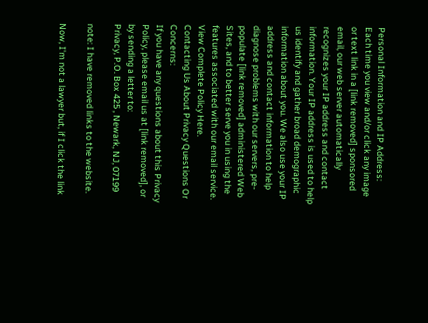Personal Information and IP Address:
Each time you view and/or click any image or text link in a [link removed] sponsored email, our web server automatically recognizes your IP address and contact information. Your IP address is used to help us identify and gather broad demographic information about you. We also use your IP address and contact information to help diagnose problems with our servers, pre-populate [link removed] administered Web Sites, and to better serve you in using the features associated with our email service.
View Complete Policy Here.
Contacting Us About Privacy Questions Or Concerns:
If you have any questions about this Privacy Policy, please email us at [link removed], or by sending a letter to:
Privacy, P.O. Box 425 , Newark, NJ, 07199

note: I have removed links to the website.

Now, I'm not a lawyer but, if I click the link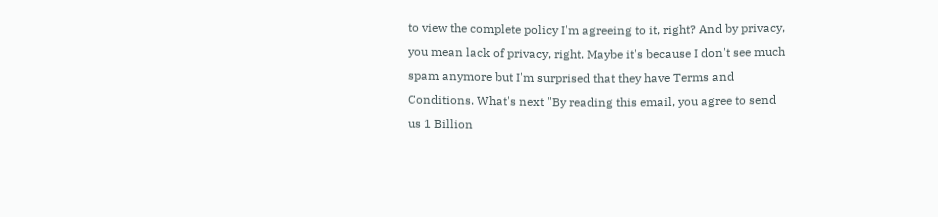to view the complete policy I'm agreeing to it, right? And by privacy, you mean lack of privacy, right. Maybe it's because I don't see much spam anymore but I'm surprised that they have Terms and Conditions. What's next "By reading this email, you agree to send us 1 Billion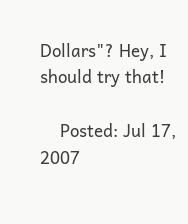Dollars"? Hey, I should try that!

    Posted: Jul 17, 2007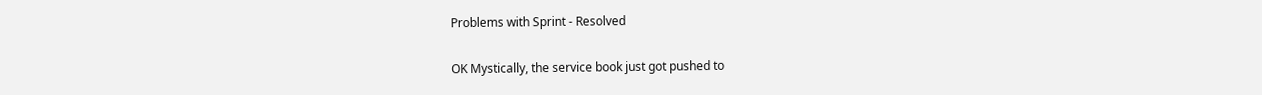Problems with Sprint - Resolved

OK Mystically, the service book just got pushed to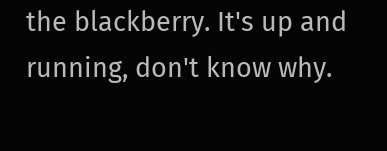the blackberry. It's up and running, don't know why.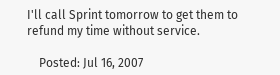I'll call Sprint tomorrow to get them to refund my time without service.

    Posted: Jul 16, 2007